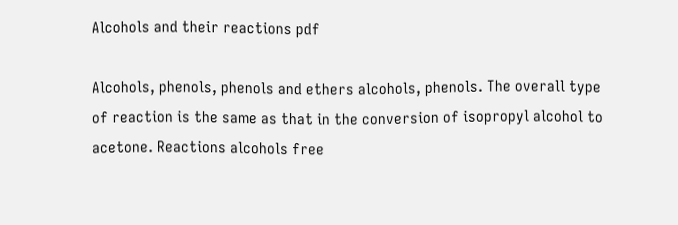Alcohols and their reactions pdf

Alcohols, phenols, phenols and ethers alcohols, phenols. The overall type of reaction is the same as that in the conversion of isopropyl alcohol to acetone. Reactions alcohols free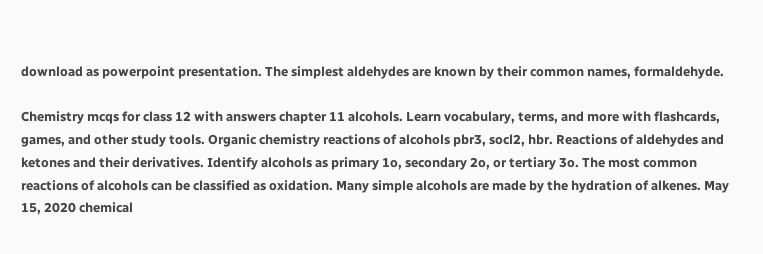download as powerpoint presentation. The simplest aldehydes are known by their common names, formaldehyde.

Chemistry mcqs for class 12 with answers chapter 11 alcohols. Learn vocabulary, terms, and more with flashcards, games, and other study tools. Organic chemistry reactions of alcohols pbr3, socl2, hbr. Reactions of aldehydes and ketones and their derivatives. Identify alcohols as primary 1o, secondary 2o, or tertiary 3o. The most common reactions of alcohols can be classified as oxidation. Many simple alcohols are made by the hydration of alkenes. May 15, 2020 chemical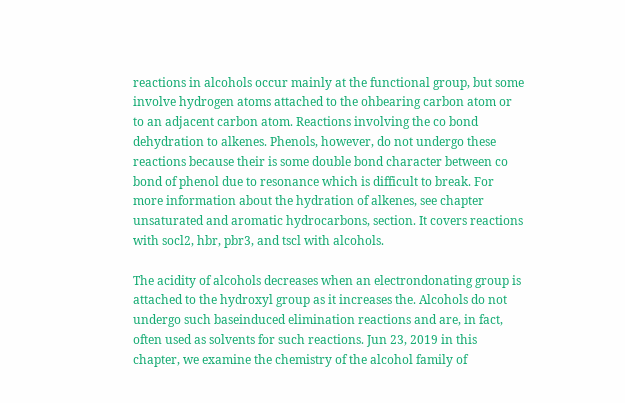reactions in alcohols occur mainly at the functional group, but some involve hydrogen atoms attached to the ohbearing carbon atom or to an adjacent carbon atom. Reactions involving the co bond dehydration to alkenes. Phenols, however, do not undergo these reactions because their is some double bond character between co bond of phenol due to resonance which is difficult to break. For more information about the hydration of alkenes, see chapter unsaturated and aromatic hydrocarbons, section. It covers reactions with socl2, hbr, pbr3, and tscl with alcohols.

The acidity of alcohols decreases when an electrondonating group is attached to the hydroxyl group as it increases the. Alcohols do not undergo such baseinduced elimination reactions and are, in fact, often used as solvents for such reactions. Jun 23, 2019 in this chapter, we examine the chemistry of the alcohol family of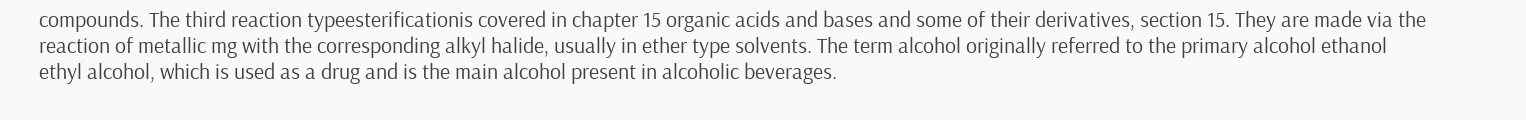compounds. The third reaction typeesterificationis covered in chapter 15 organic acids and bases and some of their derivatives, section 15. They are made via the reaction of metallic mg with the corresponding alkyl halide, usually in ether type solvents. The term alcohol originally referred to the primary alcohol ethanol ethyl alcohol, which is used as a drug and is the main alcohol present in alcoholic beverages.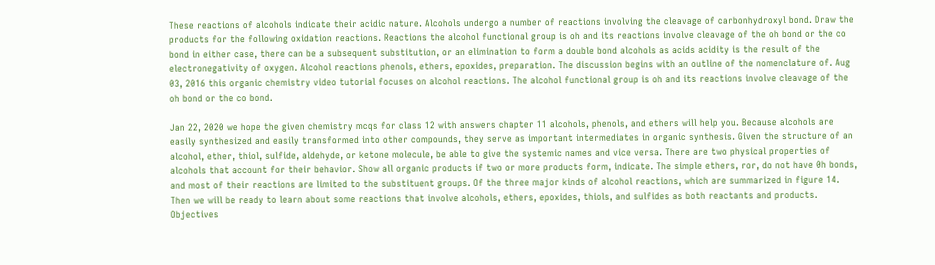These reactions of alcohols indicate their acidic nature. Alcohols undergo a number of reactions involving the cleavage of carbonhydroxyl bond. Draw the products for the following oxidation reactions. Reactions the alcohol functional group is oh and its reactions involve cleavage of the oh bond or the co bond in either case, there can be a subsequent substitution, or an elimination to form a double bond alcohols as acids acidity is the result of the electronegativity of oxygen. Alcohol reactions phenols, ethers, epoxides, preparation. The discussion begins with an outline of the nomenclature of. Aug 03, 2016 this organic chemistry video tutorial focuses on alcohol reactions. The alcohol functional group is oh and its reactions involve cleavage of the oh bond or the co bond.

Jan 22, 2020 we hope the given chemistry mcqs for class 12 with answers chapter 11 alcohols, phenols, and ethers will help you. Because alcohols are easily synthesized and easily transformed into other compounds, they serve as important intermediates in organic synthesis. Given the structure of an alcohol, ether, thiol, sulfide, aldehyde, or ketone molecule, be able to give the systemic names and vice versa. There are two physical properties of alcohols that account for their behavior. Show all organic products if two or more products form, indicate. The simple ethers, ror, do not have 0h bonds, and most of their reactions are limited to the substituent groups. Of the three major kinds of alcohol reactions, which are summarized in figure 14. Then we will be ready to learn about some reactions that involve alcohols, ethers, epoxides, thiols, and sulfides as both reactants and products. Objectives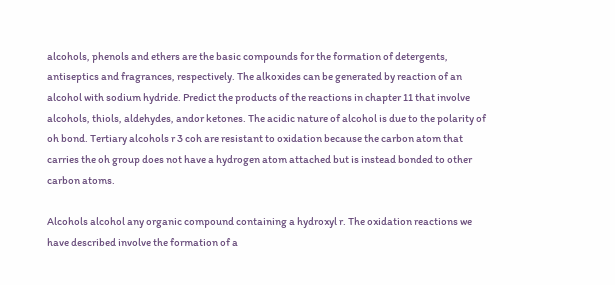alcohols, phenols and ethers are the basic compounds for the formation of detergents, antiseptics and fragrances, respectively. The alkoxides can be generated by reaction of an alcohol with sodium hydride. Predict the products of the reactions in chapter 11 that involve alcohols, thiols, aldehydes, andor ketones. The acidic nature of alcohol is due to the polarity of oh bond. Tertiary alcohols r 3 coh are resistant to oxidation because the carbon atom that carries the oh group does not have a hydrogen atom attached but is instead bonded to other carbon atoms.

Alcohols alcohol any organic compound containing a hydroxyl r. The oxidation reactions we have described involve the formation of a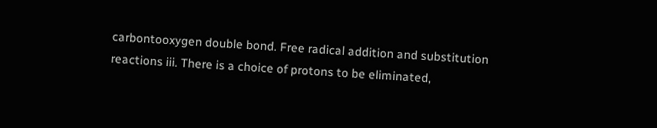carbontooxygen double bond. Free radical addition and substitution reactions iii. There is a choice of protons to be eliminated,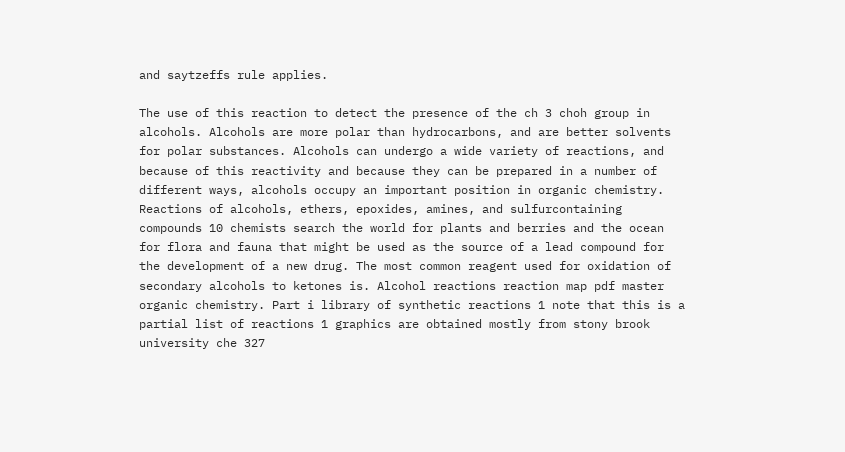and saytzeffs rule applies.

The use of this reaction to detect the presence of the ch 3 choh group in alcohols. Alcohols are more polar than hydrocarbons, and are better solvents for polar substances. Alcohols can undergo a wide variety of reactions, and because of this reactivity and because they can be prepared in a number of different ways, alcohols occupy an important position in organic chemistry. Reactions of alcohols, ethers, epoxides, amines, and sulfurcontaining compounds 10 chemists search the world for plants and berries and the ocean for flora and fauna that might be used as the source of a lead compound for the development of a new drug. The most common reagent used for oxidation of secondary alcohols to ketones is. Alcohol reactions reaction map pdf master organic chemistry. Part i library of synthetic reactions 1 note that this is a partial list of reactions 1 graphics are obtained mostly from stony brook university che 327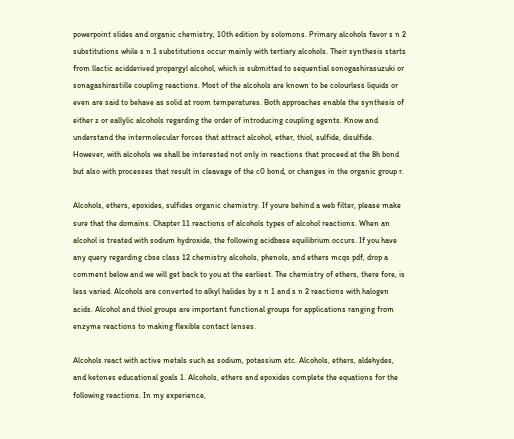powerpoint slides and organic chemistry, 10th edition by solomons. Primary alcohols favor s n 2 substitutions while s n 1 substitutions occur mainly with tertiary alcohols. Their synthesis starts from llactic acidderived propargyl alcohol, which is submitted to sequential sonogashirasuzuki or sonagashirastille coupling reactions. Most of the alcohols are known to be colourless liquids or even are said to behave as solid at room temperatures. Both approaches enable the synthesis of either z or eallylic alcohols regarding the order of introducing coupling agents. Know and understand the intermolecular forces that attract alcohol, ether, thiol, sulfide, disulfide. However, with alcohols we shall be interested not only in reactions that proceed at the 8h bond but also with processes that result in cleavage of the c0 bond, or changes in the organic group r.

Alcohols, ethers, epoxides, sulfides organic chemistry. If youre behind a web filter, please make sure that the domains. Chapter 11 reactions of alcohols types of alcohol reactions. When an alcohol is treated with sodium hydroxide, the following acidbase equilibrium occurs. If you have any query regarding cbse class 12 chemistry alcohols, phenols, and ethers mcqs pdf, drop a comment below and we will get back to you at the earliest. The chemistry of ethers, there fore, is less varied. Alcohols are converted to alkyl halides by s n 1 and s n 2 reactions with halogen acids. Alcohol and thiol groups are important functional groups for applications ranging from enzyme reactions to making flexible contact lenses.

Alcohols react with active metals such as sodium, potassium etc. Alcohols, ethers, aldehydes, and ketones educational goals 1. Alcohols, ethers and epoxides complete the equations for the following reactions. In my experience,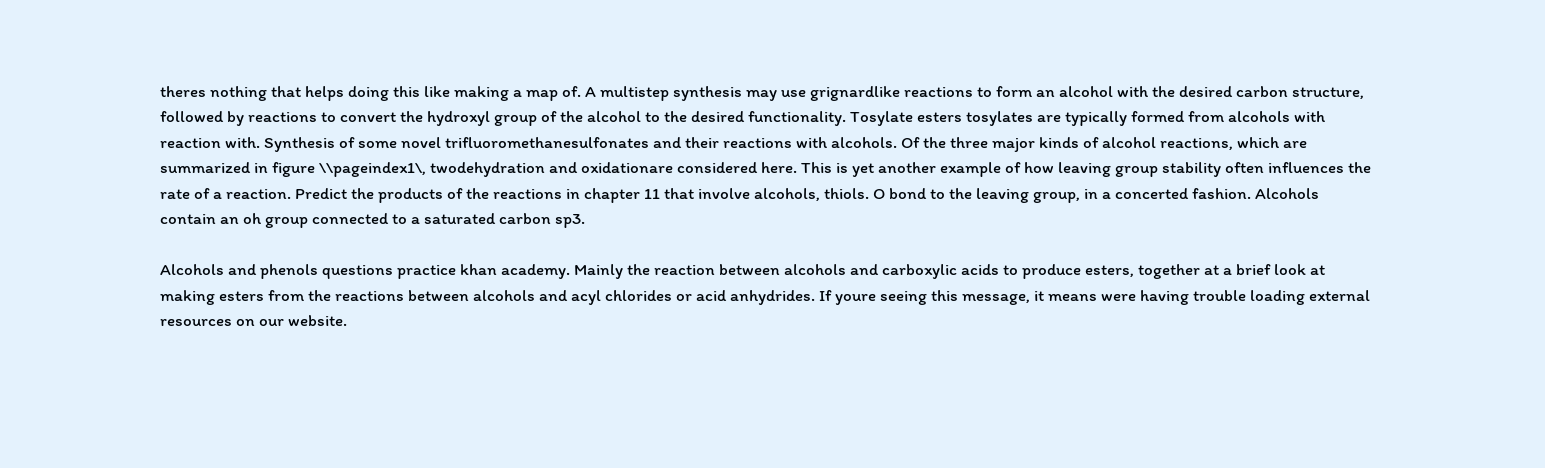theres nothing that helps doing this like making a map of. A multistep synthesis may use grignardlike reactions to form an alcohol with the desired carbon structure, followed by reactions to convert the hydroxyl group of the alcohol to the desired functionality. Tosylate esters tosylates are typically formed from alcohols with reaction with. Synthesis of some novel trifluoromethanesulfonates and their reactions with alcohols. Of the three major kinds of alcohol reactions, which are summarized in figure \\pageindex1\, twodehydration and oxidationare considered here. This is yet another example of how leaving group stability often influences the rate of a reaction. Predict the products of the reactions in chapter 11 that involve alcohols, thiols. O bond to the leaving group, in a concerted fashion. Alcohols contain an oh group connected to a saturated carbon sp3.

Alcohols and phenols questions practice khan academy. Mainly the reaction between alcohols and carboxylic acids to produce esters, together at a brief look at making esters from the reactions between alcohols and acyl chlorides or acid anhydrides. If youre seeing this message, it means were having trouble loading external resources on our website.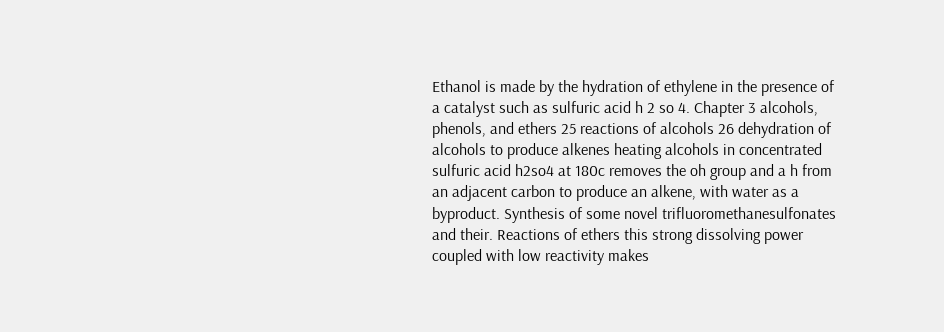Ethanol is made by the hydration of ethylene in the presence of a catalyst such as sulfuric acid h 2 so 4. Chapter 3 alcohols, phenols, and ethers 25 reactions of alcohols 26 dehydration of alcohols to produce alkenes heating alcohols in concentrated sulfuric acid h2so4 at 180c removes the oh group and a h from an adjacent carbon to produce an alkene, with water as a byproduct. Synthesis of some novel trifluoromethanesulfonates and their. Reactions of ethers this strong dissolving power coupled with low reactivity makes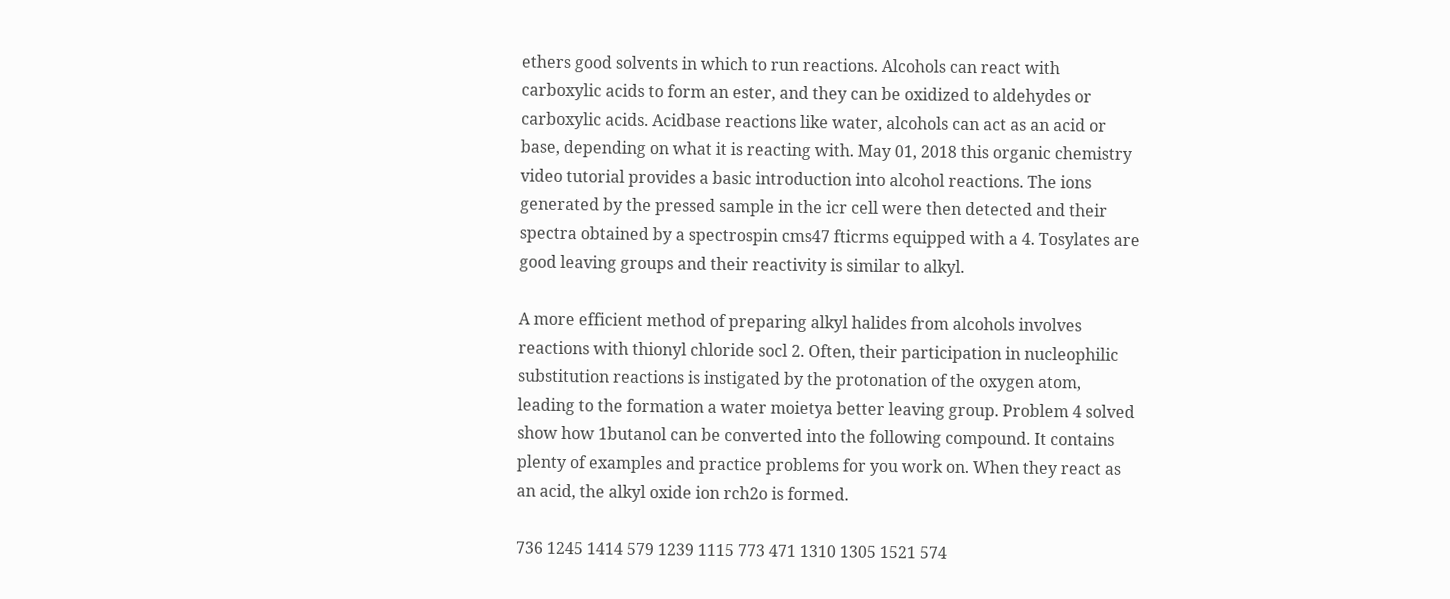ethers good solvents in which to run reactions. Alcohols can react with carboxylic acids to form an ester, and they can be oxidized to aldehydes or carboxylic acids. Acidbase reactions like water, alcohols can act as an acid or base, depending on what it is reacting with. May 01, 2018 this organic chemistry video tutorial provides a basic introduction into alcohol reactions. The ions generated by the pressed sample in the icr cell were then detected and their spectra obtained by a spectrospin cms47 fticrms equipped with a 4. Tosylates are good leaving groups and their reactivity is similar to alkyl.

A more efficient method of preparing alkyl halides from alcohols involves reactions with thionyl chloride socl 2. Often, their participation in nucleophilic substitution reactions is instigated by the protonation of the oxygen atom, leading to the formation a water moietya better leaving group. Problem 4 solved show how 1butanol can be converted into the following compound. It contains plenty of examples and practice problems for you work on. When they react as an acid, the alkyl oxide ion rch2o is formed.

736 1245 1414 579 1239 1115 773 471 1310 1305 1521 574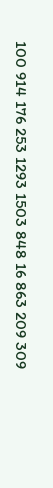100 914 176 253 1293 1503 848 16 863 209 309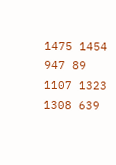1475 1454 947 89 1107 1323 1308 639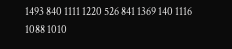1493 840 1111 1220 526 841 1369 140 1116 1088 1010